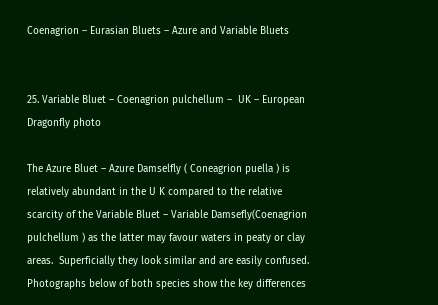Coenagrion – Eurasian Bluets – Azure and Variable Bluets


25. Variable Bluet – Coenagrion pulchellum –  UK – European Dragonfly photo

The Azure Bluet – Azure Damselfly ( Coneagrion puella ) is relatively abundant in the U K compared to the relative scarcity of the Variable Bluet – Variable Damsefly(Coenagrion pulchellum ) as the latter may favour waters in peaty or clay areas.  Superficially they look similar and are easily confused. Photographs below of both species show the key differences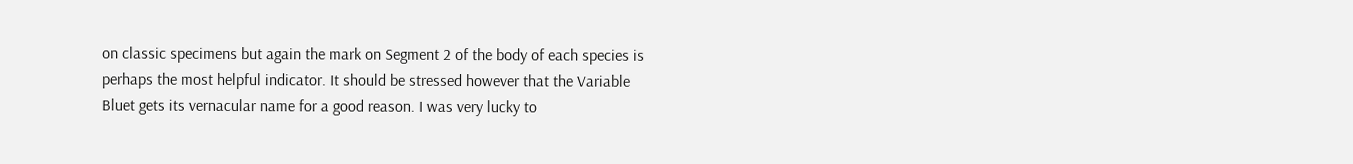on classic specimens but again the mark on Segment 2 of the body of each species is perhaps the most helpful indicator. It should be stressed however that the Variable Bluet gets its vernacular name for a good reason. I was very lucky to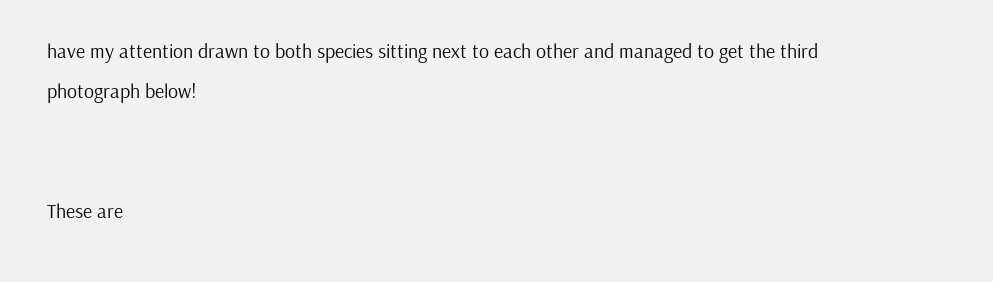have my attention drawn to both species sitting next to each other and managed to get the third photograph below!


These are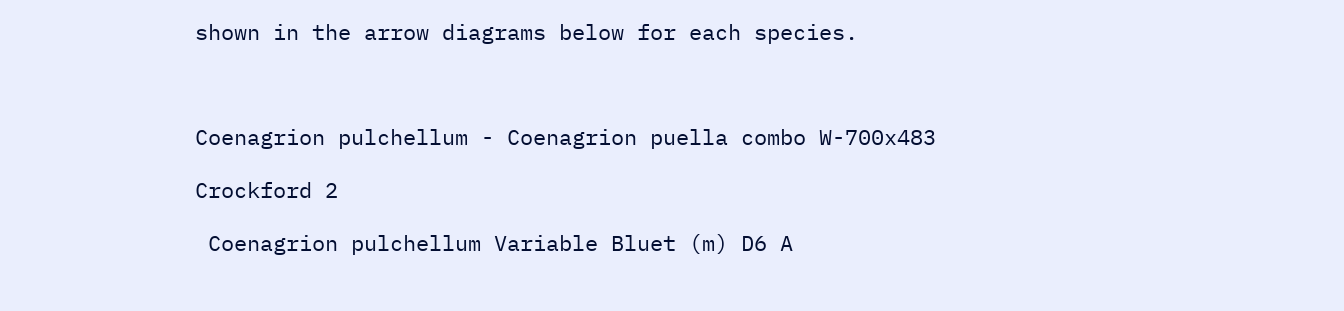shown in the arrow diagrams below for each species.



Coenagrion pulchellum - Coenagrion puella combo W-700x483

Crockford 2

 Coenagrion pulchellum Variable Bluet (m) D6 A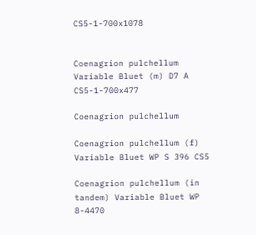CS5-1-700x1078


Coenagrion pulchellum Variable Bluet (m) D7 A CS5-1-700x477

Coenagrion pulchellum

Coenagrion pulchellum (f) Variable Bluet WP S 396 CS5

Coenagrion pulchellum (in tandem) Variable Bluet WP 8-4470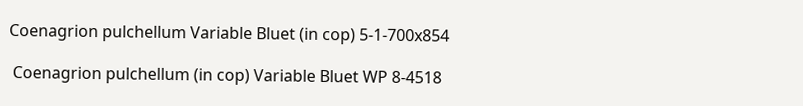Coenagrion pulchellum Variable Bluet (in cop) 5-1-700x854

 Coenagrion pulchellum (in cop) Variable Bluet WP 8-4518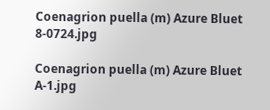Coenagrion puella (m) Azure Bluet 8-0724.jpg

Coenagrion puella (m) Azure Bluet A-1.jpg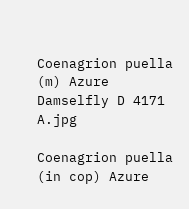Coenagrion puella (m) Azure Damselfly D 4171 A.jpg

Coenagrion puella (in cop) Azure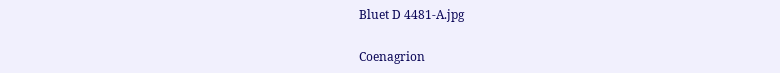Bluet D 4481-A.jpg

Coenagrion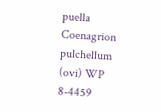puella Coenagrion pulchellum (ovi) WP 8-4459